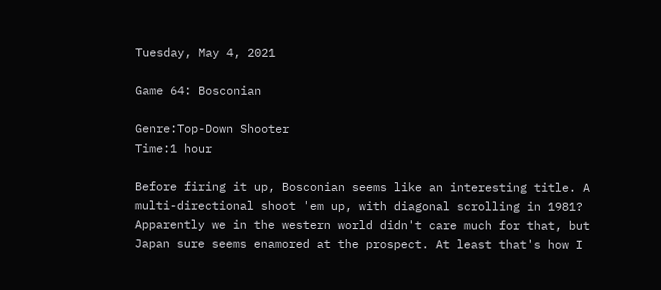Tuesday, May 4, 2021

Game 64: Bosconian

Genre:Top-Down Shooter
Time:1 hour

Before firing it up, Bosconian seems like an interesting title. A multi-directional shoot 'em up, with diagonal scrolling in 1981? Apparently we in the western world didn't care much for that, but Japan sure seems enamored at the prospect. At least that's how I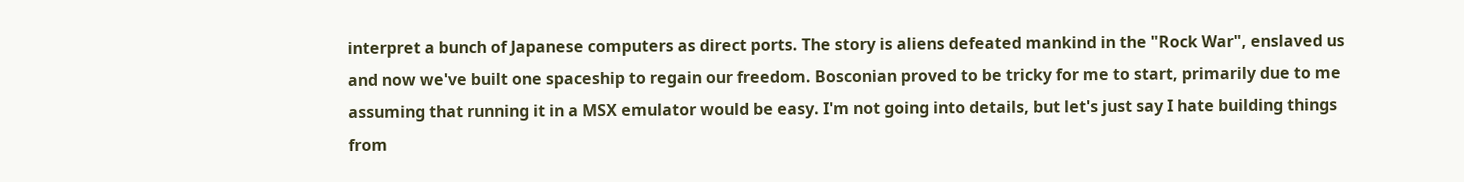interpret a bunch of Japanese computers as direct ports. The story is aliens defeated mankind in the "Rock War", enslaved us and now we've built one spaceship to regain our freedom. Bosconian proved to be tricky for me to start, primarily due to me assuming that running it in a MSX emulator would be easy. I'm not going into details, but let's just say I hate building things from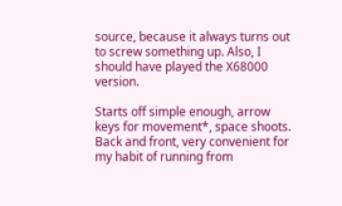source, because it always turns out to screw something up. Also, I should have played the X68000 version.

Starts off simple enough, arrow keys for movement*, space shoots. Back and front, very convenient for my habit of running from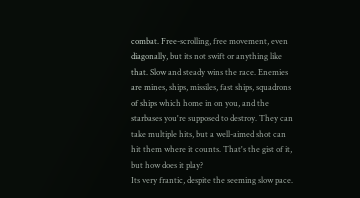combat. Free-scrolling, free movement, even diagonally, but its not swift or anything like that. Slow and steady wins the race. Enemies are mines, ships, missiles, fast ships, squadrons of ships which home in on you, and the starbases you're supposed to destroy. They can take multiple hits, but a well-aimed shot can hit them where it counts. That's the gist of it, but how does it play?
Its very frantic, despite the seeming slow pace.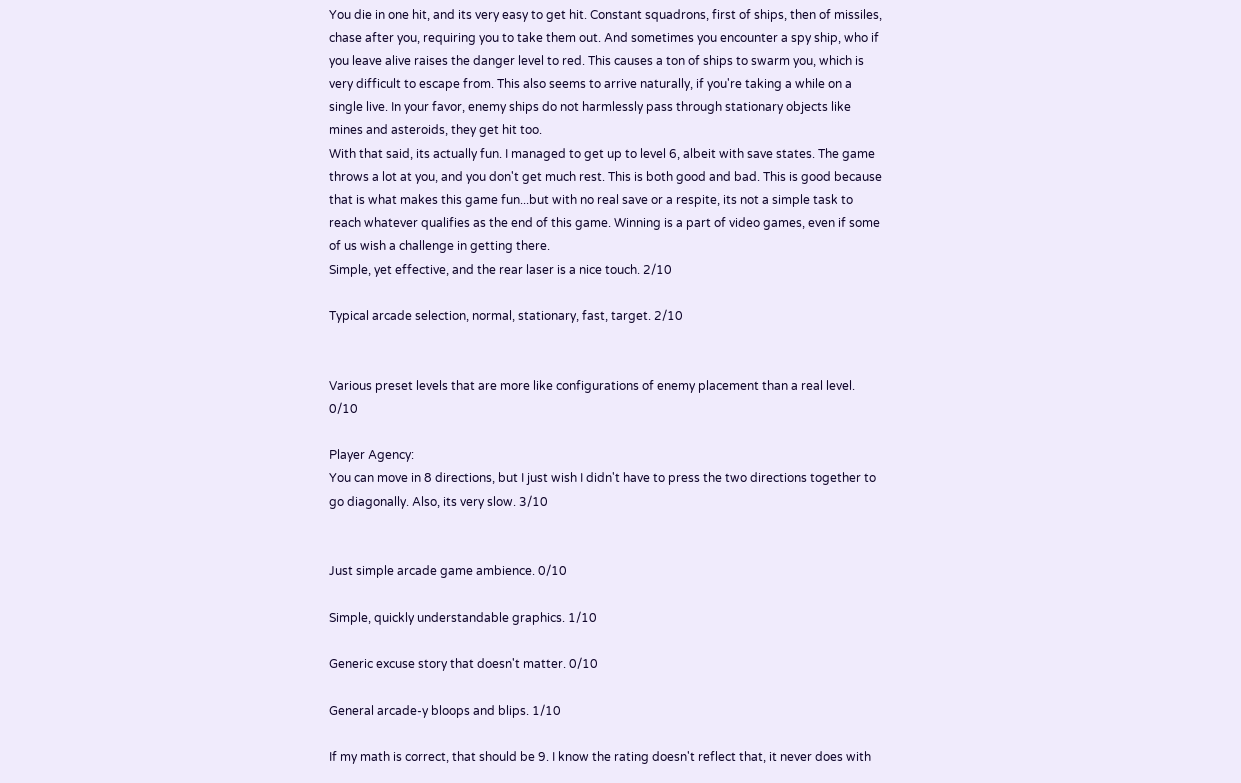You die in one hit, and its very easy to get hit. Constant squadrons, first of ships, then of missiles, chase after you, requiring you to take them out. And sometimes you encounter a spy ship, who if you leave alive raises the danger level to red. This causes a ton of ships to swarm you, which is very difficult to escape from. This also seems to arrive naturally, if you're taking a while on a single live. In your favor, enemy ships do not harmlessly pass through stationary objects like mines and asteroids, they get hit too.
With that said, its actually fun. I managed to get up to level 6, albeit with save states. The game throws a lot at you, and you don't get much rest. This is both good and bad. This is good because that is what makes this game fun...but with no real save or a respite, its not a simple task to reach whatever qualifies as the end of this game. Winning is a part of video games, even if some of us wish a challenge in getting there.
Simple, yet effective, and the rear laser is a nice touch. 2/10

Typical arcade selection, normal, stationary, fast, target. 2/10


Various preset levels that are more like configurations of enemy placement than a real level. 0/10

Player Agency:
You can move in 8 directions, but I just wish I didn't have to press the two directions together to go diagonally. Also, its very slow. 3/10


Just simple arcade game ambience. 0/10

Simple, quickly understandable graphics. 1/10

Generic excuse story that doesn't matter. 0/10

General arcade-y bloops and blips. 1/10

If my math is correct, that should be 9. I know the rating doesn't reflect that, it never does with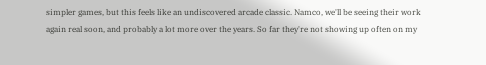simpler games, but this feels like an undiscovered arcade classic. Namco, we'll be seeing their work again real soon, and probably a lot more over the years. So far they're not showing up often on my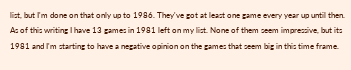list, but I'm done on that only up to 1986. They've got at least one game every year up until then. As of this writing I have 13 games in 1981 left on my list. None of them seem impressive, but its 1981 and I'm starting to have a negative opinion on the games that seem big in this time frame.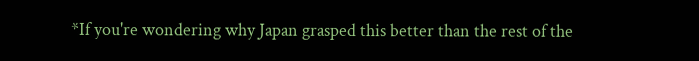*If you're wondering why Japan grasped this better than the rest of the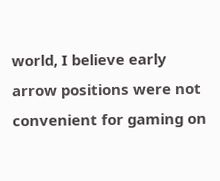world, I believe early arrow positions were not convenient for gaming on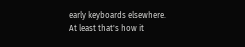early keyboards elsewhere. At least that's how it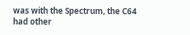was with the Spectrum, the C64 had other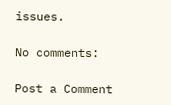issues.

No comments:

Post a Comment